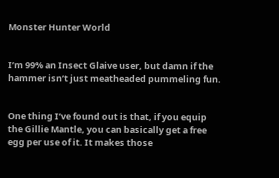Monster Hunter World


I’m 99% an Insect Glaive user, but damn if the hammer isn’t just meatheaded pummeling fun.


One thing I’ve found out is that, if you equip the Gillie Mantle, you can basically get a free egg per use of it. It makes those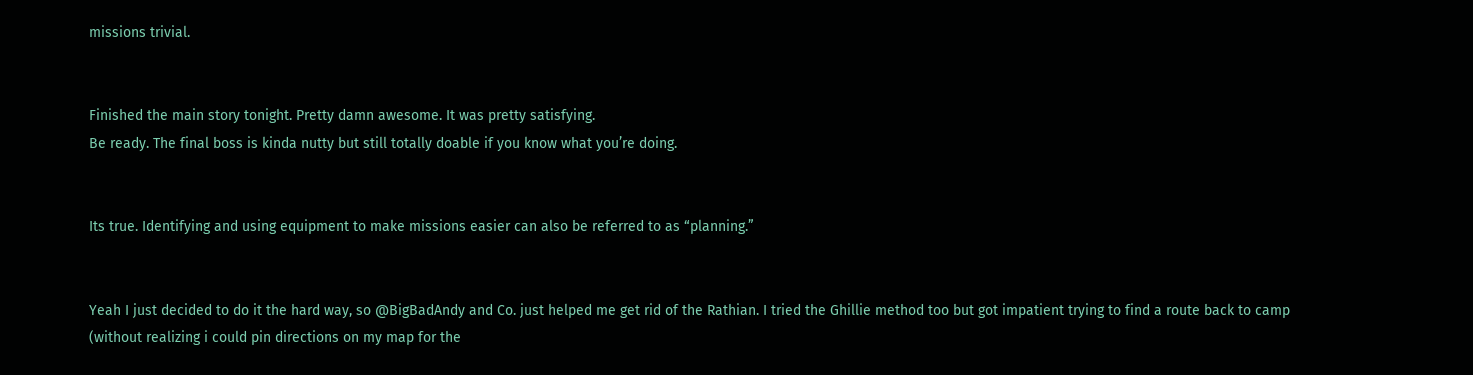missions trivial.


Finished the main story tonight. Pretty damn awesome. It was pretty satisfying.
Be ready. The final boss is kinda nutty but still totally doable if you know what you’re doing.


Its true. Identifying and using equipment to make missions easier can also be referred to as “planning.”


Yeah I just decided to do it the hard way, so @BigBadAndy and Co. just helped me get rid of the Rathian. I tried the Ghillie method too but got impatient trying to find a route back to camp (without realizing i could pin directions on my map for the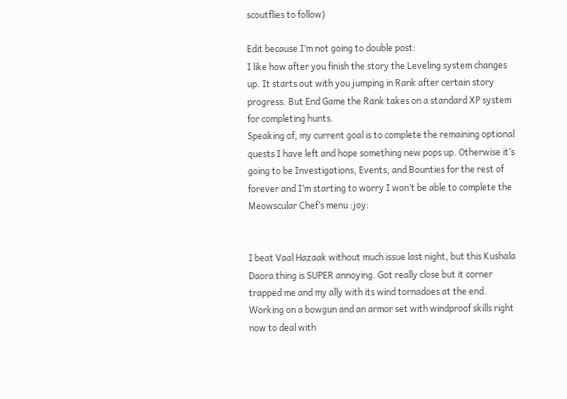scoutflies to follow)

Edit because I’m not going to double post:
I like how after you finish the story the Leveling system changes up. It starts out with you jumping in Rank after certain story progress. But End Game the Rank takes on a standard XP system for completing hunts.
Speaking of, my current goal is to complete the remaining optional quests I have left and hope something new pops up. Otherwise it’s going to be Investigations, Events, and Bounties for the rest of forever and I’m starting to worry I won’t be able to complete the Meowscular Chef’s menu :joy:


I beat Vaal Hazaak without much issue last night, but this Kushala Daora thing is SUPER annoying. Got really close but it corner trapped me and my ally with its wind tornadoes at the end. Working on a bowgun and an armor set with windproof skills right now to deal with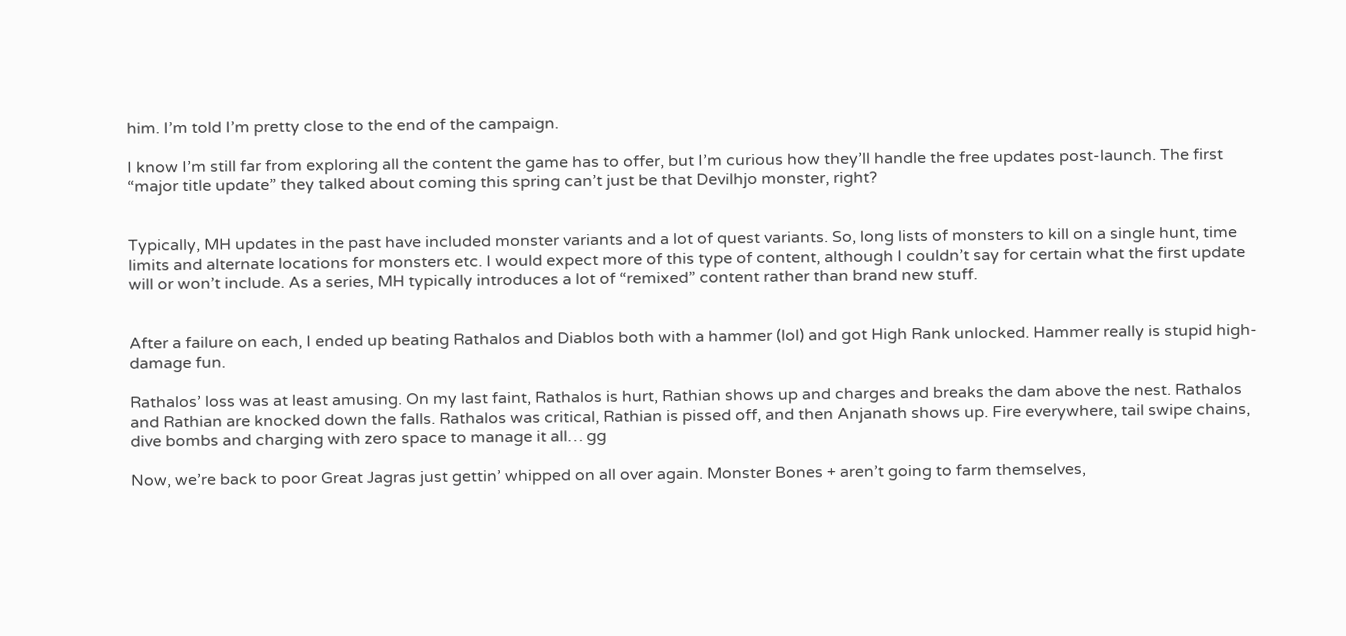him. I’m told I’m pretty close to the end of the campaign.

I know I’m still far from exploring all the content the game has to offer, but I’m curious how they’ll handle the free updates post-launch. The first “major title update” they talked about coming this spring can’t just be that Devilhjo monster, right?


Typically, MH updates in the past have included monster variants and a lot of quest variants. So, long lists of monsters to kill on a single hunt, time limits and alternate locations for monsters etc. I would expect more of this type of content, although I couldn’t say for certain what the first update will or won’t include. As a series, MH typically introduces a lot of “remixed” content rather than brand new stuff.


After a failure on each, I ended up beating Rathalos and Diablos both with a hammer (lol) and got High Rank unlocked. Hammer really is stupid high-damage fun.

Rathalos’ loss was at least amusing. On my last faint, Rathalos is hurt, Rathian shows up and charges and breaks the dam above the nest. Rathalos and Rathian are knocked down the falls. Rathalos was critical, Rathian is pissed off, and then Anjanath shows up. Fire everywhere, tail swipe chains, dive bombs and charging with zero space to manage it all… gg

Now, we’re back to poor Great Jagras just gettin’ whipped on all over again. Monster Bones + aren’t going to farm themselves,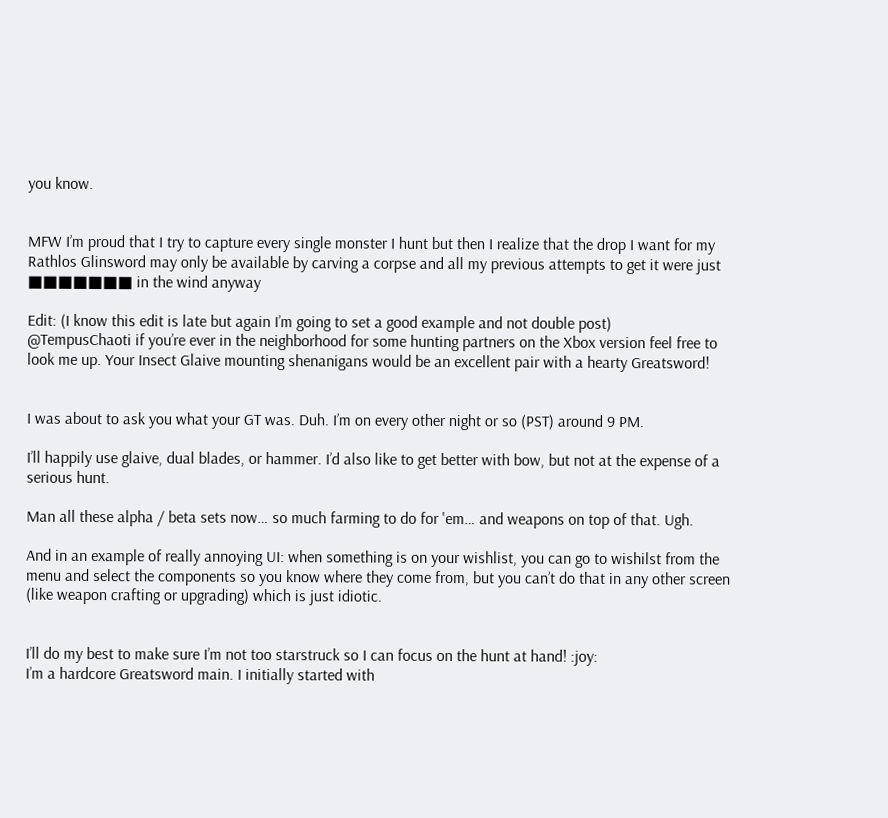you know.


MFW I’m proud that I try to capture every single monster I hunt but then I realize that the drop I want for my Rathlos Glinsword may only be available by carving a corpse and all my previous attempts to get it were just ■■■■■■■ in the wind anyway

Edit: (I know this edit is late but again I’m going to set a good example and not double post)
@TempusChaoti if you’re ever in the neighborhood for some hunting partners on the Xbox version feel free to look me up. Your Insect Glaive mounting shenanigans would be an excellent pair with a hearty Greatsword!


I was about to ask you what your GT was. Duh. I’m on every other night or so (PST) around 9 PM.

I’ll happily use glaive, dual blades, or hammer. I’d also like to get better with bow, but not at the expense of a serious hunt.

Man all these alpha / beta sets now… so much farming to do for 'em… and weapons on top of that. Ugh.

And in an example of really annoying UI: when something is on your wishlist, you can go to wishilst from the menu and select the components so you know where they come from, but you can’t do that in any other screen (like weapon crafting or upgrading) which is just idiotic.


I’ll do my best to make sure I’m not too starstruck so I can focus on the hunt at hand! :joy:
I’m a hardcore Greatsword main. I initially started with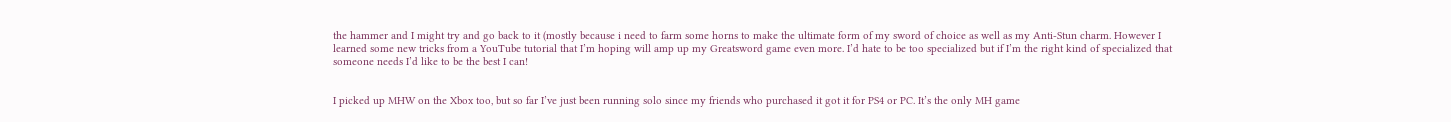the hammer and I might try and go back to it (mostly because i need to farm some horns to make the ultimate form of my sword of choice as well as my Anti-Stun charm. However I learned some new tricks from a YouTube tutorial that I’m hoping will amp up my Greatsword game even more. I’d hate to be too specialized but if I’m the right kind of specialized that someone needs I’d like to be the best I can!


I picked up MHW on the Xbox too, but so far I’ve just been running solo since my friends who purchased it got it for PS4 or PC. It’s the only MH game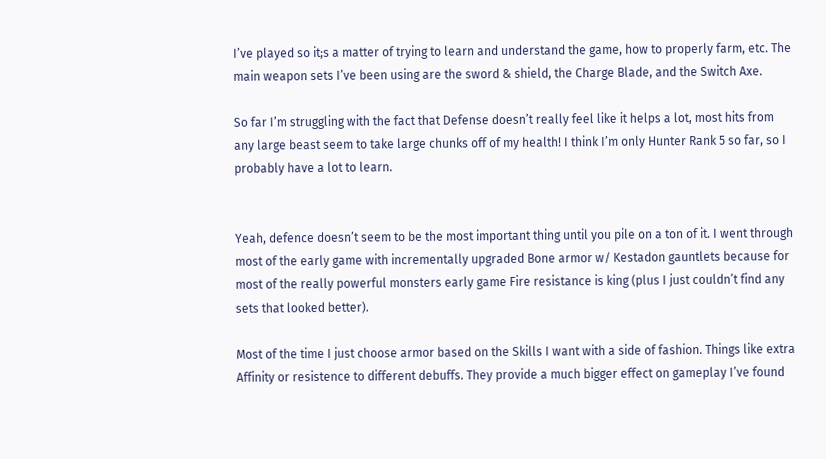I’ve played so it;s a matter of trying to learn and understand the game, how to properly farm, etc. The main weapon sets I’ve been using are the sword & shield, the Charge Blade, and the Switch Axe.

So far I’m struggling with the fact that Defense doesn’t really feel like it helps a lot, most hits from any large beast seem to take large chunks off of my health! I think I’m only Hunter Rank 5 so far, so I probably have a lot to learn.


Yeah, defence doesn’t seem to be the most important thing until you pile on a ton of it. I went through most of the early game with incrementally upgraded Bone armor w/ Kestadon gauntlets because for most of the really powerful monsters early game Fire resistance is king (plus I just couldn’t find any sets that looked better).

Most of the time I just choose armor based on the Skills I want with a side of fashion. Things like extra Affinity or resistence to different debuffs. They provide a much bigger effect on gameplay I’ve found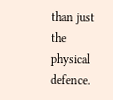than just the physical defence.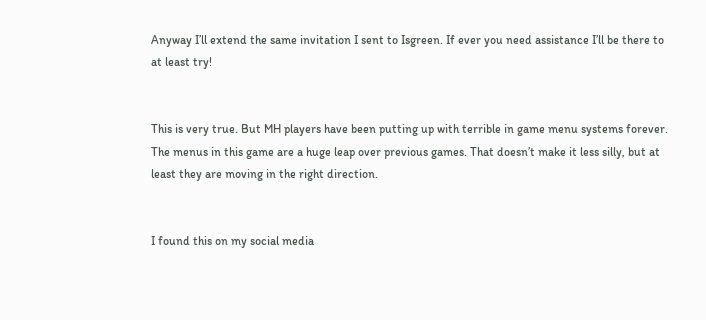Anyway I’ll extend the same invitation I sent to Isgreen. If ever you need assistance I’ll be there to at least try!


This is very true. But MH players have been putting up with terrible in game menu systems forever. The menus in this game are a huge leap over previous games. That doesn’t make it less silly, but at least they are moving in the right direction.


I found this on my social media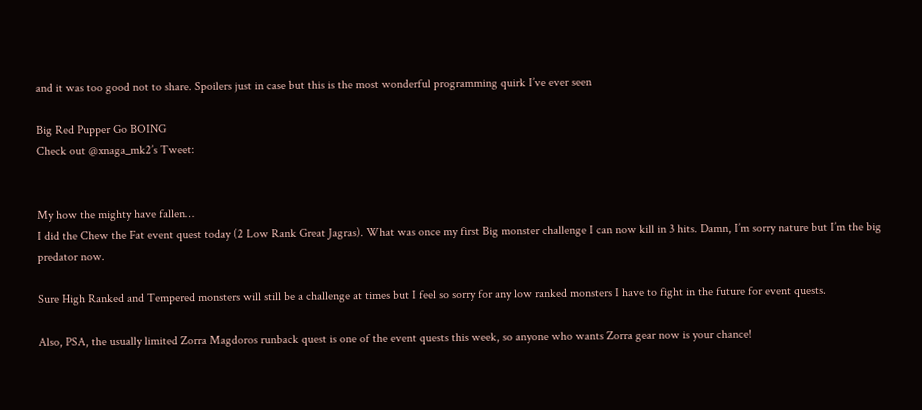and it was too good not to share. Spoilers just in case but this is the most wonderful programming quirk I’ve ever seen

Big Red Pupper Go BOING
Check out @xnaga_mk2’s Tweet:


My how the mighty have fallen…
I did the Chew the Fat event quest today (2 Low Rank Great Jagras). What was once my first Big monster challenge I can now kill in 3 hits. Damn, I’m sorry nature but I’m the big predator now.

Sure High Ranked and Tempered monsters will still be a challenge at times but I feel so sorry for any low ranked monsters I have to fight in the future for event quests.

Also, PSA, the usually limited Zorra Magdoros runback quest is one of the event quests this week, so anyone who wants Zorra gear now is your chance!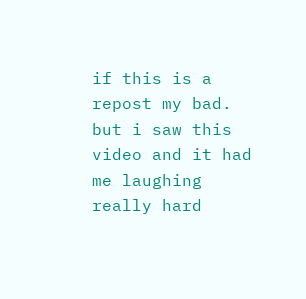if this is a repost my bad. but i saw this video and it had me laughing really hard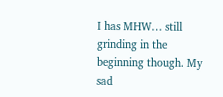I has MHW… still grinding in the beginning though. My sad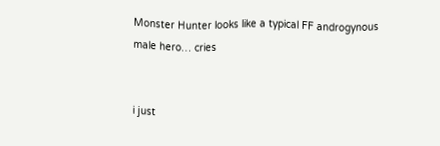Monster Hunter looks like a typical FF androgynous male hero… cries


i just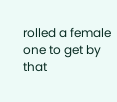rolled a female one to get by that